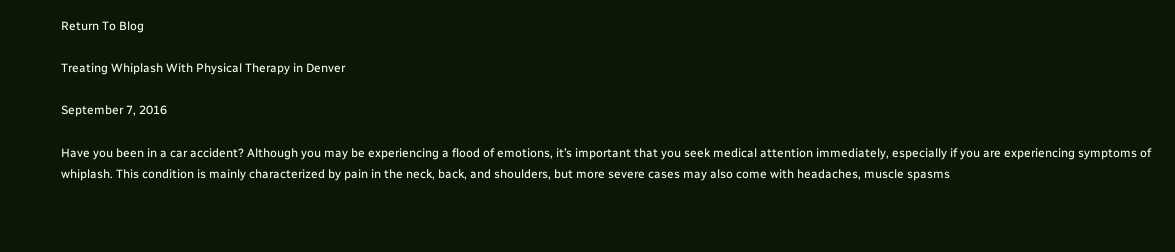Return To Blog

Treating Whiplash With Physical Therapy in Denver

September 7, 2016

Have you been in a car accident? Although you may be experiencing a flood of emotions, it’s important that you seek medical attention immediately, especially if you are experiencing symptoms of whiplash. This condition is mainly characterized by pain in the neck, back, and shoulders, but more severe cases may also come with headaches, muscle spasms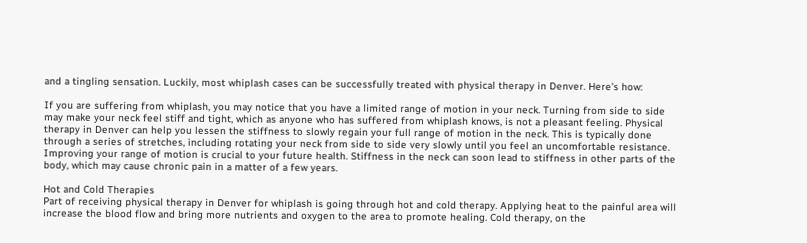and a tingling sensation. Luckily, most whiplash cases can be successfully treated with physical therapy in Denver. Here’s how:

If you are suffering from whiplash, you may notice that you have a limited range of motion in your neck. Turning from side to side may make your neck feel stiff and tight, which as anyone who has suffered from whiplash knows, is not a pleasant feeling. Physical therapy in Denver can help you lessen the stiffness to slowly regain your full range of motion in the neck. This is typically done through a series of stretches, including rotating your neck from side to side very slowly until you feel an uncomfortable resistance. Improving your range of motion is crucial to your future health. Stiffness in the neck can soon lead to stiffness in other parts of the body, which may cause chronic pain in a matter of a few years.

Hot and Cold Therapies
Part of receiving physical therapy in Denver for whiplash is going through hot and cold therapy. Applying heat to the painful area will increase the blood flow and bring more nutrients and oxygen to the area to promote healing. Cold therapy, on the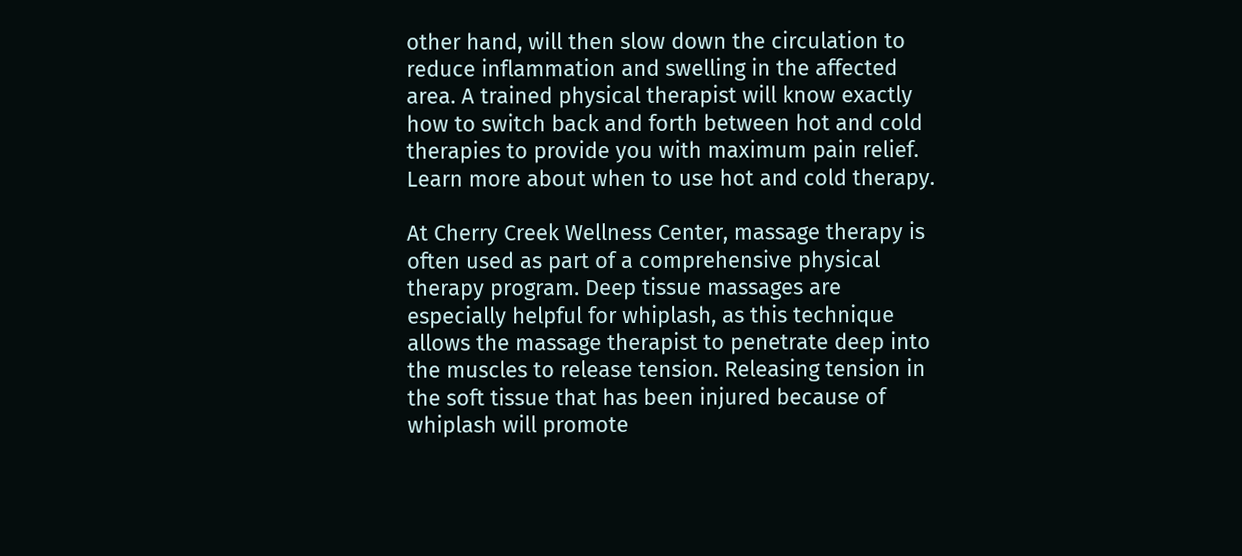other hand, will then slow down the circulation to reduce inflammation and swelling in the affected area. A trained physical therapist will know exactly how to switch back and forth between hot and cold therapies to provide you with maximum pain relief. Learn more about when to use hot and cold therapy.

At Cherry Creek Wellness Center, massage therapy is often used as part of a comprehensive physical therapy program. Deep tissue massages are especially helpful for whiplash, as this technique allows the massage therapist to penetrate deep into the muscles to release tension. Releasing tension in the soft tissue that has been injured because of whiplash will promote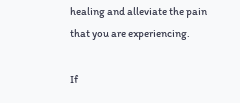healing and alleviate the pain that you are experiencing.

If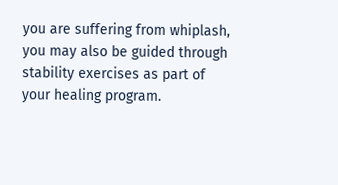you are suffering from whiplash, you may also be guided through stability exercises as part of your healing program.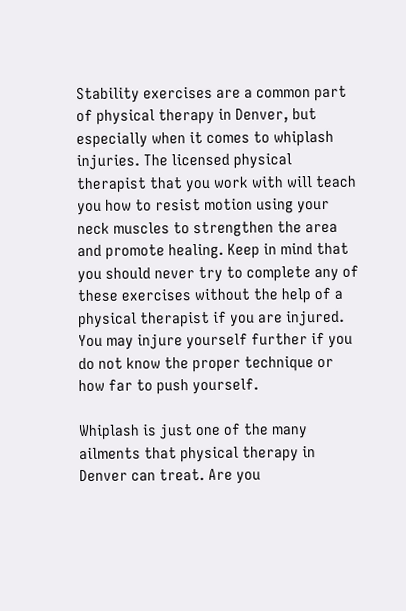Stability exercises are a common part of physical therapy in Denver, but especially when it comes to whiplash injuries. The licensed physical therapist that you work with will teach you how to resist motion using your neck muscles to strengthen the area and promote healing. Keep in mind that you should never try to complete any of these exercises without the help of a physical therapist if you are injured. You may injure yourself further if you do not know the proper technique or how far to push yourself.

Whiplash is just one of the many ailments that physical therapy in Denver can treat. Are you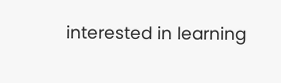interested in learning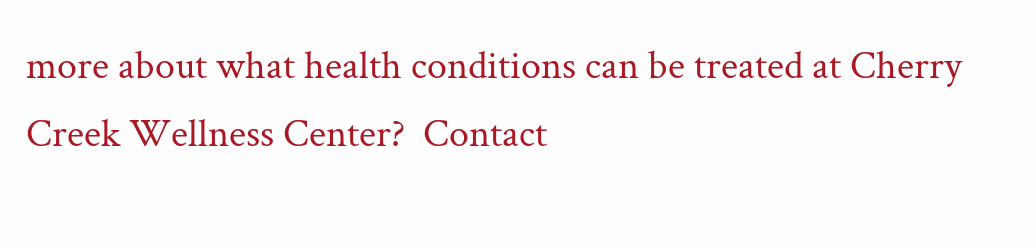more about what health conditions can be treated at Cherry Creek Wellness Center?  Contact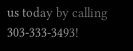us today by calling 303-333-3493!